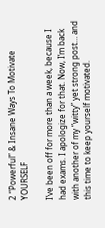2 “Powerful” & Insane Ways To Motivate YOURSELF

I’ve been off for more than a week, because I had exams. I apologize for that. Now, I’m back with another of my “witty” yet strong post… and this time to keep yourself motivated.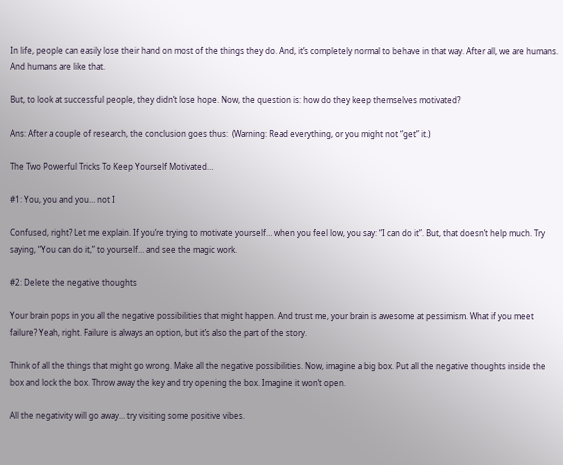In life, people can easily lose their hand on most of the things they do. And, it’s completely normal to behave in that way. After all, we are humans. And humans are like that.

But, to look at successful people, they didn’t lose hope. Now, the question is: how do they keep themselves motivated?

Ans: After a couple of research, the conclusion goes thus:  (Warning: Read everything, or you might not “get” it.)

The Two Powerful Tricks To Keep Yourself Motivated…

#1: You, you and you… not I

Confused, right? Let me explain. If you’re trying to motivate yourself… when you feel low, you say: “I can do it”. But, that doesn’t help much. Try saying, “You can do it,” to yourself… and see the magic work.

#2: Delete the negative thoughts

Your brain pops in you all the negative possibilities that might happen. And trust me, your brain is awesome at pessimism. What if you meet failure? Yeah, right. Failure is always an option, but it’s also the part of the story.

Think of all the things that might go wrong. Make all the negative possibilities. Now, imagine a big box. Put all the negative thoughts inside the box and lock the box. Throw away the key and try opening the box. Imagine it won’t open.

All the negativity will go away… try visiting some positive vibes.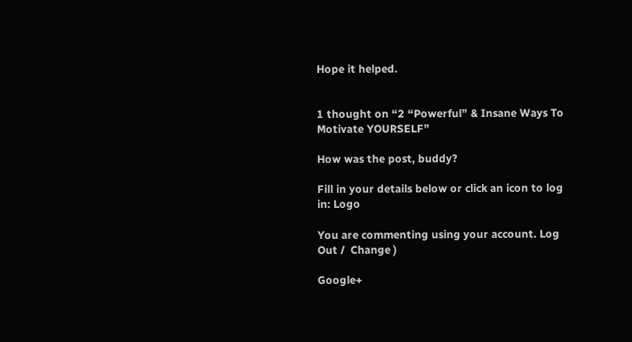Hope it helped.


1 thought on “2 “Powerful” & Insane Ways To Motivate YOURSELF”

How was the post, buddy?

Fill in your details below or click an icon to log in: Logo

You are commenting using your account. Log Out /  Change )

Google+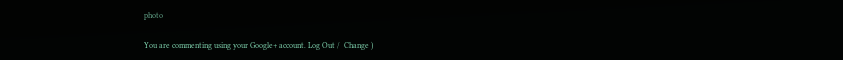photo

You are commenting using your Google+ account. Log Out /  Change )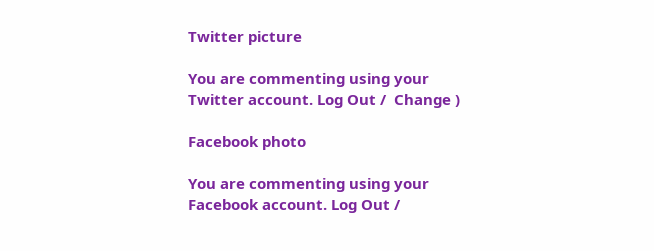Twitter picture

You are commenting using your Twitter account. Log Out /  Change )

Facebook photo

You are commenting using your Facebook account. Log Out /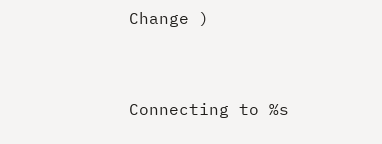Change )


Connecting to %s